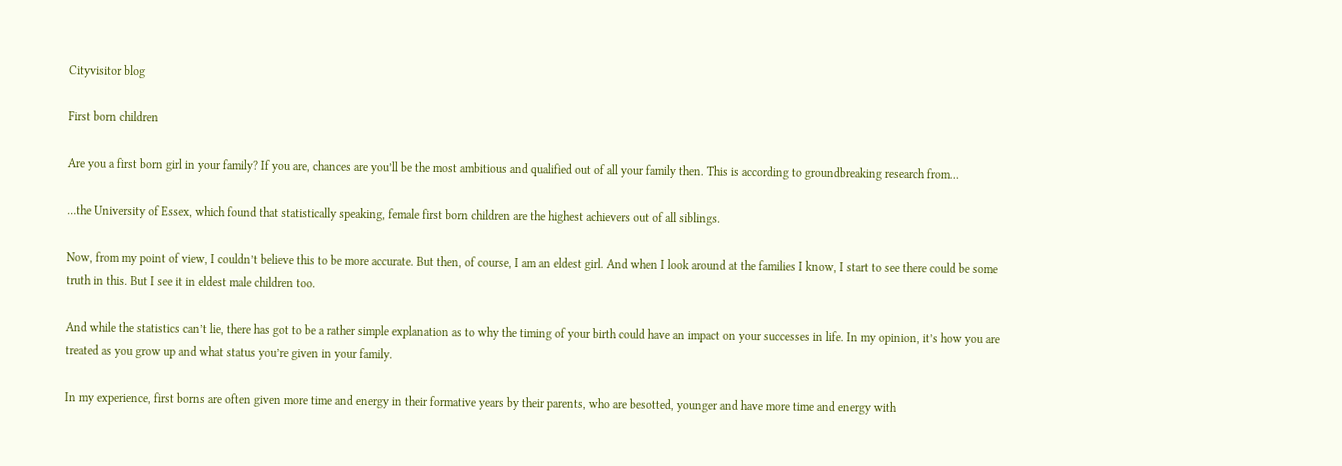Cityvisitor blog

First born children

Are you a first born girl in your family? If you are, chances are you’ll be the most ambitious and qualified out of all your family then. This is according to groundbreaking research from…

…the University of Essex, which found that statistically speaking, female first born children are the highest achievers out of all siblings.

Now, from my point of view, I couldn’t believe this to be more accurate. But then, of course, I am an eldest girl. And when I look around at the families I know, I start to see there could be some truth in this. But I see it in eldest male children too.

And while the statistics can’t lie, there has got to be a rather simple explanation as to why the timing of your birth could have an impact on your successes in life. In my opinion, it’s how you are treated as you grow up and what status you’re given in your family.

In my experience, first borns are often given more time and energy in their formative years by their parents, who are besotted, younger and have more time and energy with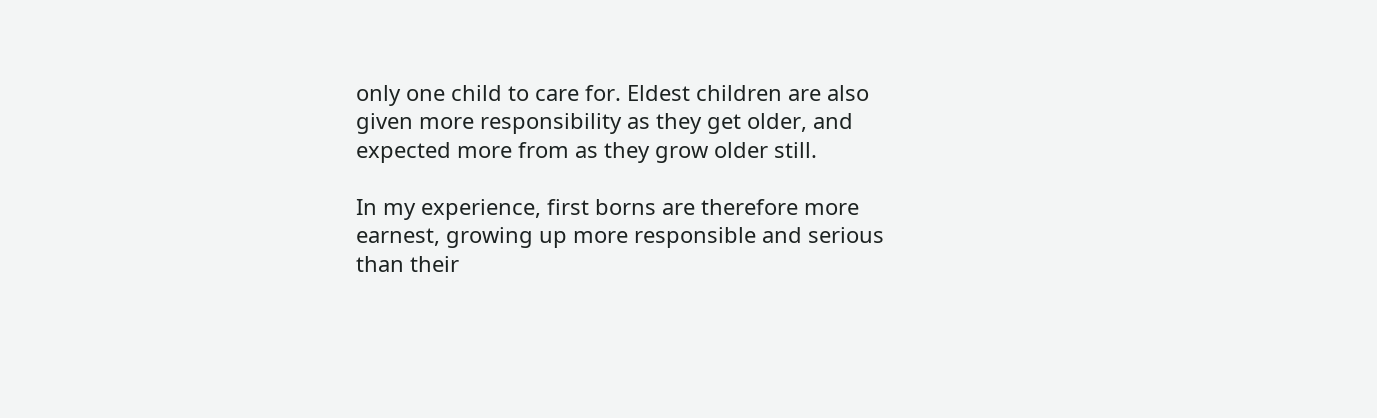only one child to care for. Eldest children are also given more responsibility as they get older, and expected more from as they grow older still.

In my experience, first borns are therefore more earnest, growing up more responsible and serious than their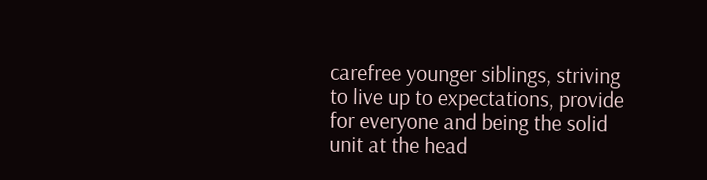carefree younger siblings, striving to live up to expectations, provide for everyone and being the solid unit at the head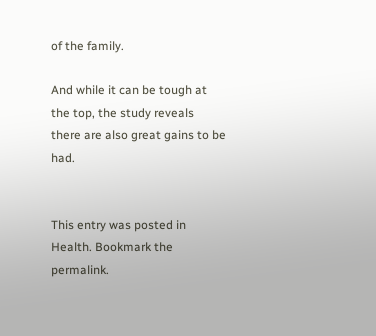of the family.

And while it can be tough at the top, the study reveals there are also great gains to be had.


This entry was posted in Health. Bookmark the permalink.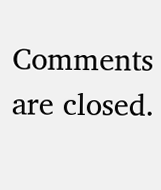Comments are closed.